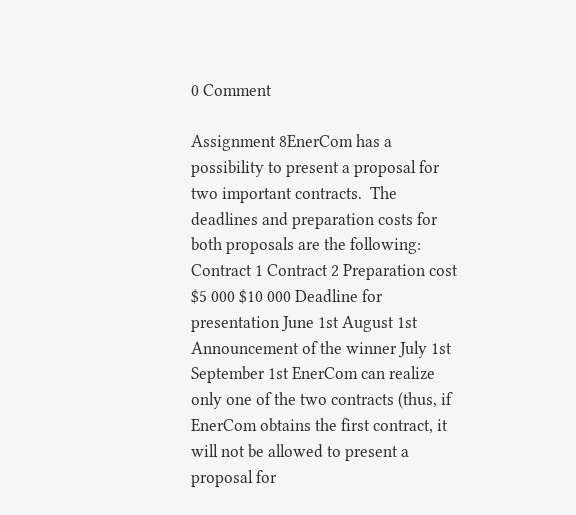0 Comment

Assignment 8EnerCom has a possibility to present a proposal for two important contracts.  The deadlines and preparation costs for both proposals are the following: Contract 1 Contract 2 Preparation cost $5 000 $10 000 Deadline for presentation June 1st August 1st Announcement of the winner July 1st September 1st EnerCom can realize only one of the two contracts (thus, if EnerCom obtains the first contract, it will not be allowed to present a proposal for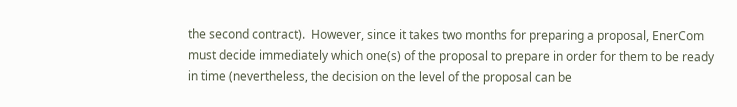the second contract).  However, since it takes two months for preparing a proposal, EnerCom must decide immediately which one(s) of the proposal to prepare in order for them to be ready in time (nevertheless, the decision on the level of the proposal can be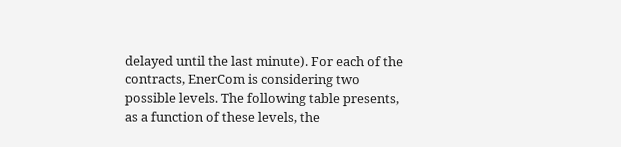delayed until the last minute). For each of the contracts, EnerCom is considering two possible levels. The following table presents, as a function of these levels, the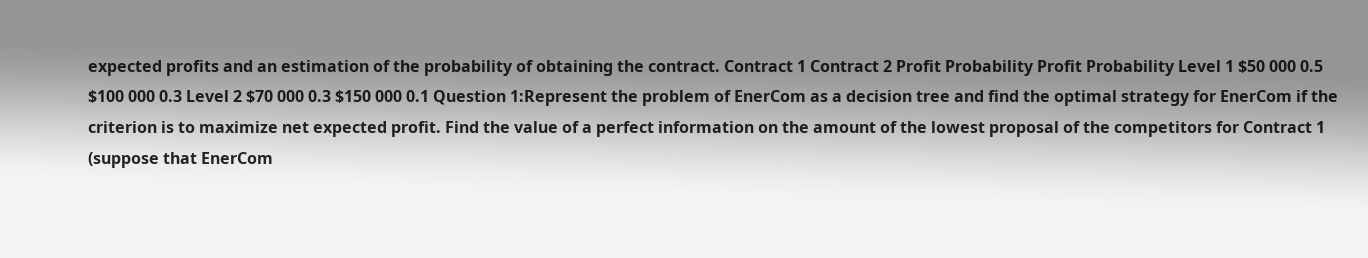expected profits and an estimation of the probability of obtaining the contract. Contract 1 Contract 2 Profit Probability Profit Probability Level 1 $50 000 0.5 $100 000 0.3 Level 2 $70 000 0.3 $150 000 0.1 Question 1:Represent the problem of EnerCom as a decision tree and find the optimal strategy for EnerCom if the criterion is to maximize net expected profit. Find the value of a perfect information on the amount of the lowest proposal of the competitors for Contract 1 (suppose that EnerCom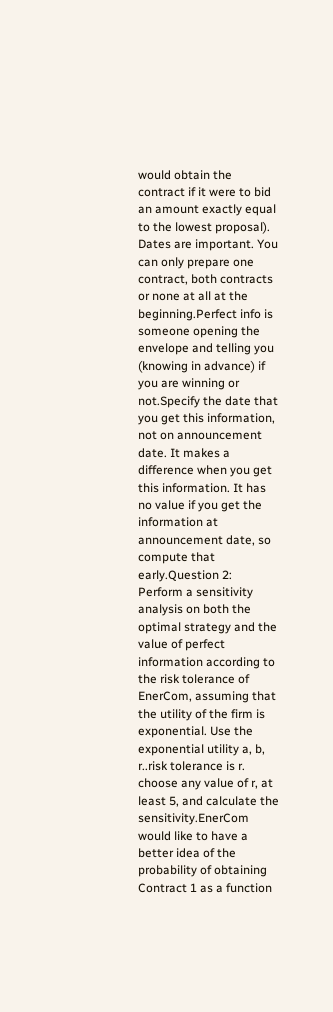would obtain the contract if it were to bid an amount exactly equal to the lowest proposal). Dates are important. You can only prepare one contract, both contracts or none at all at the beginning.Perfect info is someone opening the envelope and telling you (knowing in advance) if you are winning or not.Specify the date that you get this information, not on announcement date. It makes a difference when you get this information. It has no value if you get the information at announcement date, so compute that early.Question 2: Perform a sensitivity analysis on both the optimal strategy and the value of perfect information according to the risk tolerance of EnerCom, assuming that the utility of the firm is exponential. Use the exponential utility a, b, r..risk tolerance is r. choose any value of r, at least 5, and calculate the sensitivity.EnerCom would like to have a better idea of the probability of obtaining Contract 1 as a function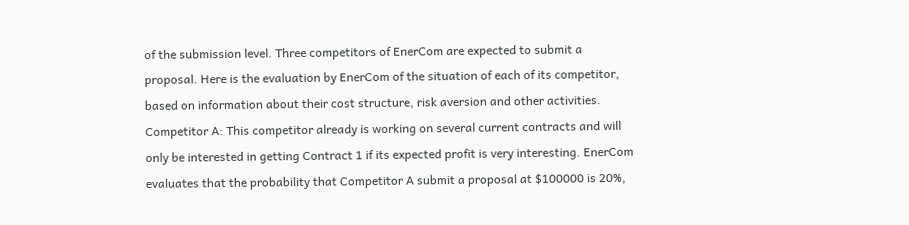of the submission level. Three competitors of EnerCom are expected to submit a proposal. Here is the evaluation by EnerCom of the situation of each of its competitor, based on information about their cost structure, risk aversion and other activities. Competitor A: This competitor already is working on several current contracts and will only be interested in getting Contract 1 if its expected profit is very interesting. EnerCom evaluates that the probability that Competitor A submit a proposal at $100000 is 20%,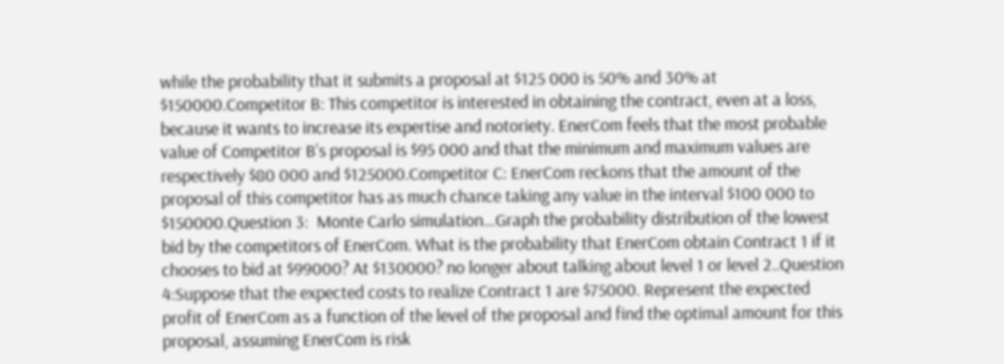while the probability that it submits a proposal at $125 000 is 50% and 30% at $150000.Competitor B: This competitor is interested in obtaining the contract, even at a loss, because it wants to increase its expertise and notoriety. EnerCom feels that the most probable value of Competitor B’s proposal is $95 000 and that the minimum and maximum values are respectively $80 000 and $125000.Competitor C: EnerCom reckons that the amount of the proposal of this competitor has as much chance taking any value in the interval $100 000 to $150000.Question 3:  Monte Carlo simulation…Graph the probability distribution of the lowest bid by the competitors of EnerCom. What is the probability that EnerCom obtain Contract 1 if it chooses to bid at $99000? At $130000? no longer about talking about level 1 or level 2..Question 4:Suppose that the expected costs to realize Contract 1 are $75000. Represent the expected profit of EnerCom as a function of the level of the proposal and find the optimal amount for this proposal, assuming EnerCom is risk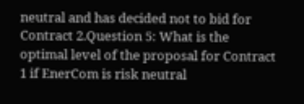neutral and has decided not to bid for Contract 2.Question 5: What is the optimal level of the proposal for Contract 1 if EnerCom is risk neutral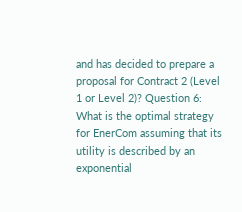and has decided to prepare a proposal for Contract 2 (Level 1 or Level 2)? Question 6: What is the optimal strategy for EnerCom assuming that its utility is described by an exponential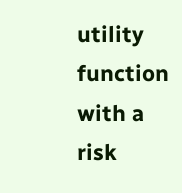utility function with a risk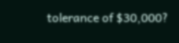tolerance of $30,000?